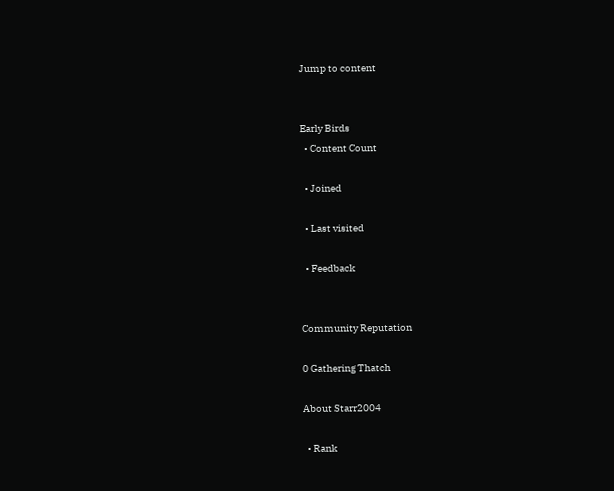Jump to content


Early Birds
  • Content Count

  • Joined

  • Last visited

  • Feedback


Community Reputation

0 Gathering Thatch

About Starr2004

  • Rank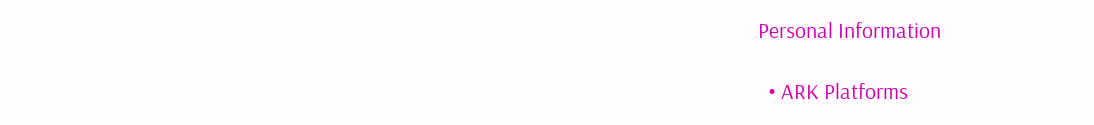Personal Information

  • ARK Platforms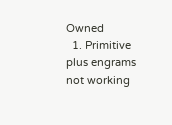Owned
  1. Primitive plus engrams not working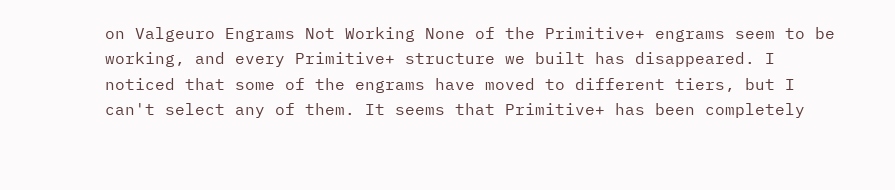on Valgeuro Engrams Not Working None of the Primitive+ engrams seem to be working, and every Primitive+ structure we built has disappeared. I noticed that some of the engrams have moved to different tiers, but I can't select any of them. It seems that Primitive+ has been completely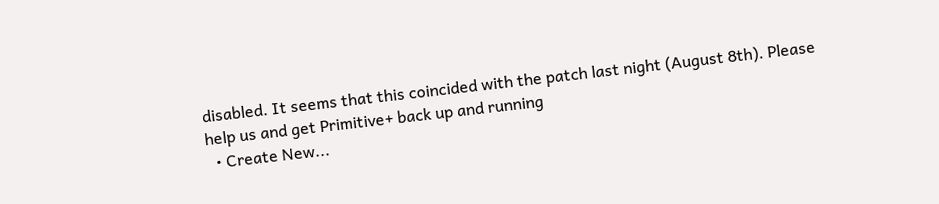disabled. It seems that this coincided with the patch last night (August 8th). Please help us and get Primitive+ back up and running
  • Create New...